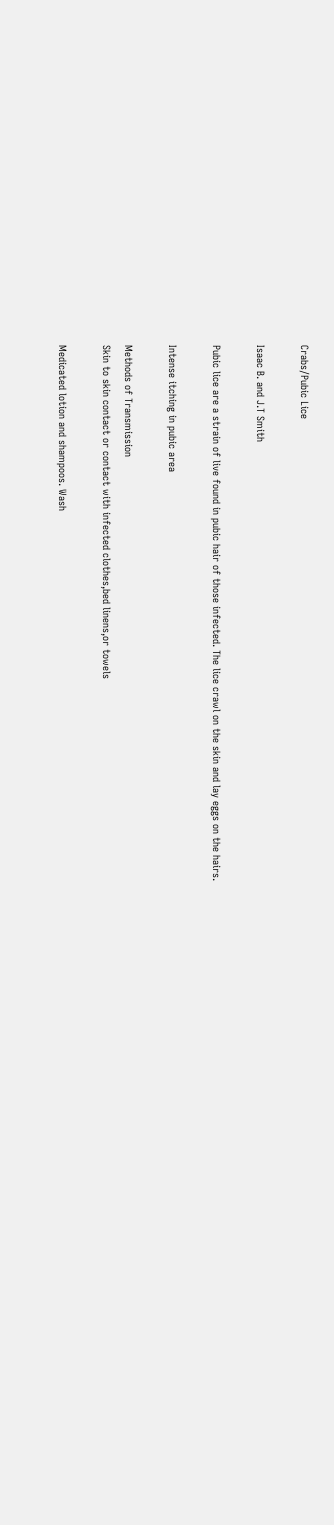Crabs/Pubic Lice

Isaac B. and J.T Smith

Pubic lice are a strain of live found in pubic hair of those infected. The lice crawl on the skin and lay eggs on the hairs.

Intense itching in pubic area

Methods of Transmission
Skin to skin contact or contact with infected clothes,bed linens,or towels

Medicated lotion and shampoos. Wash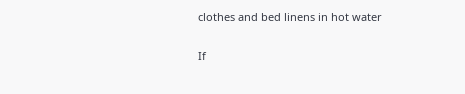clothes and bed linens in hot water

If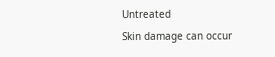Untreated
Skin damage can occur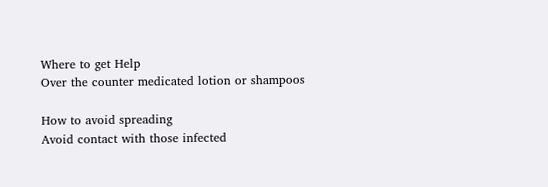Where to get Help
Over the counter medicated lotion or shampoos

How to avoid spreading
Avoid contact with those infected